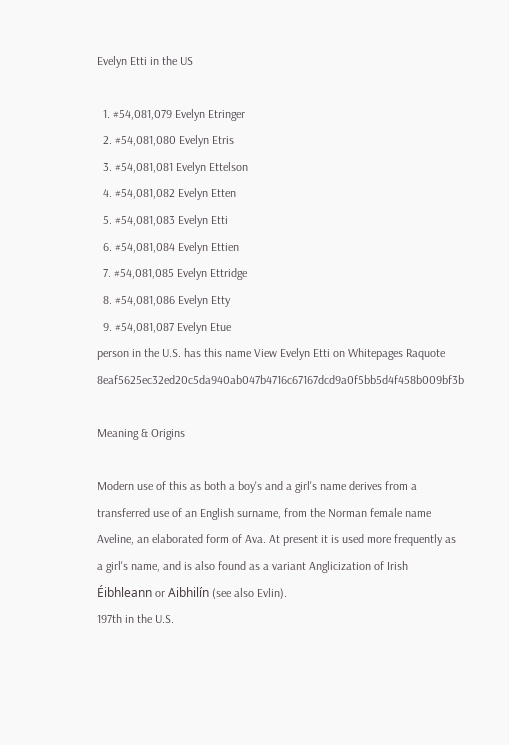Evelyn Etti in the US

  1. #54,081,079 Evelyn Etringer
  2. #54,081,080 Evelyn Etris
  3. #54,081,081 Evelyn Ettelson
  4. #54,081,082 Evelyn Etten
  5. #54,081,083 Evelyn Etti
  6. #54,081,084 Evelyn Ettien
  7. #54,081,085 Evelyn Ettridge
  8. #54,081,086 Evelyn Etty
  9. #54,081,087 Evelyn Etue
person in the U.S. has this name View Evelyn Etti on Whitepages Raquote 8eaf5625ec32ed20c5da940ab047b4716c67167dcd9a0f5bb5d4f458b009bf3b

Meaning & Origins

Modern use of this as both a boy's and a girl's name derives from a transferred use of an English surname, from the Norman female name Aveline, an elaborated form of Ava. At present it is used more frequently as a girl's name, and is also found as a variant Anglicization of Irish Éibhleann or Aibhilín (see also Evlin).
197th in the U.S.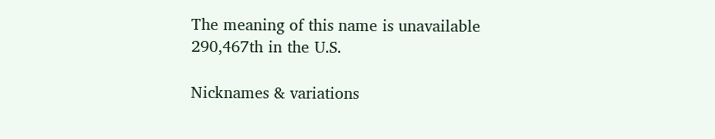The meaning of this name is unavailable
290,467th in the U.S.

Nicknames & variations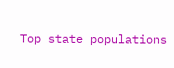Top state populations